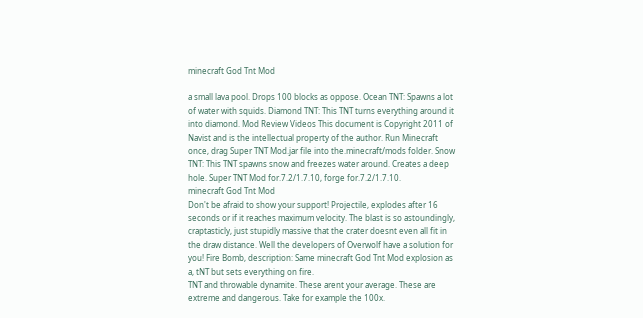minecraft God Tnt Mod

a small lava pool. Drops 100 blocks as oppose. Ocean TNT: Spawns a lot of water with squids. Diamond TNT: This TNT turns everything around it into diamond. Mod Review Videos This document is Copyright 2011 of Navist and is the intellectual property of the author. Run Minecraft once, drag Super TNT Mod.jar file into the.minecraft/mods folder. Snow TNT: This TNT spawns snow and freezes water around. Creates a deep hole. Super TNT Mod for.7.2/1.7.10, forge for.7.2/1.7.10.
minecraft God Tnt Mod
Don't be afraid to show your support! Projectile, explodes after 16 seconds or if it reaches maximum velocity. The blast is so astoundingly, craptasticly, just stupidly massive that the crater doesnt even all fit in the draw distance. Well the developers of Overwolf have a solution for you! Fire Bomb, description: Same minecraft God Tnt Mod explosion as a, tNT but sets everything on fire.
TNT and throwable dynamite. These arent your average. These are extreme and dangerous. Take for example the 100x.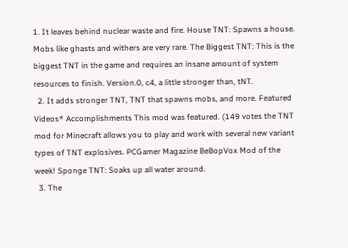1. It leaves behind nuclear waste and fire. House TNT: Spawns a house. Mobs like ghasts and withers are very rare. The Biggest TNT: This is the biggest TNT in the game and requires an insane amount of system resources to finish. Version.0, c4, a little stronger than, tNT.
  2. It adds stronger TNT, TNT that spawns mobs, and more. Featured Videos* Accomplishments This mod was featured. (149 votes the TNT mod for Minecraft allows you to play and work with several new variant types of TNT explosives. PCGamer Magazine BeBopVox Mod of the week! Sponge TNT: Soaks up all water around.
  3. The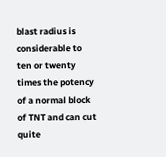blast radius is considerable to ten or twenty times the potency of a normal block of TNT and can cut quite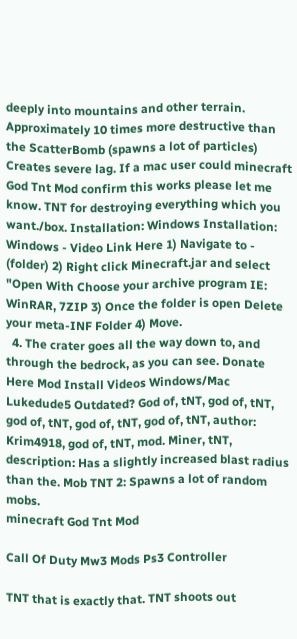deeply into mountains and other terrain. Approximately 10 times more destructive than the ScatterBomb (spawns a lot of particles) Creates severe lag. If a mac user could minecraft God Tnt Mod confirm this works please let me know. TNT for destroying everything which you want./box. Installation: Windows Installation: Windows - Video Link Here 1) Navigate to - (folder) 2) Right click Minecraft.jar and select "Open With Choose your archive program IE: WinRAR, 7ZIP 3) Once the folder is open Delete your meta-INF Folder 4) Move.
  4. The crater goes all the way down to, and through the bedrock, as you can see. Donate Here Mod Install Videos Windows/Mac Lukedude5 Outdated? God of, tNT, god of, tNT, god of, tNT, god of, tNT, god of, tNT, author: Krim4918, god of, tNT, mod. Miner, tNT, description: Has a slightly increased blast radius than the. Mob TNT 2: Spawns a lot of random mobs.
minecraft God Tnt Mod

Call Of Duty Mw3 Mods Ps3 Controller

TNT that is exactly that. TNT shoots out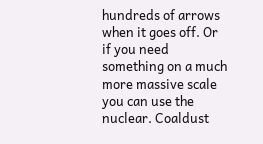hundreds of arrows when it goes off. Or if you need something on a much more massive scale you can use the nuclear. Coaldust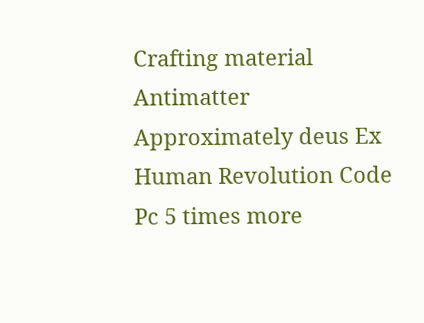Crafting material Antimatter Approximately deus Ex Human Revolution Code Pc 5 times more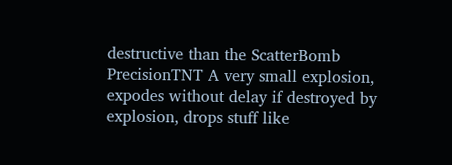destructive than the ScatterBomb PrecisionTNT A very small explosion, expodes without delay if destroyed by explosion, drops stuff like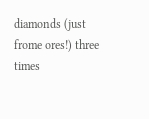diamonds (just frome ores!) three times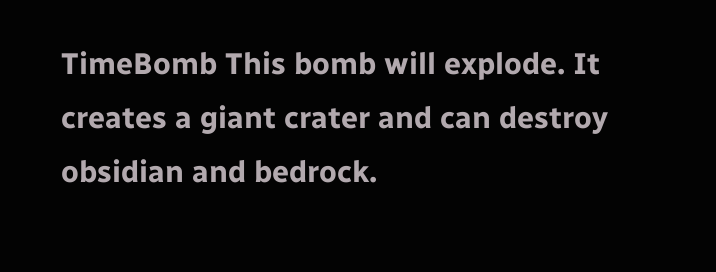TimeBomb This bomb will explode. It creates a giant crater and can destroy obsidian and bedrock.